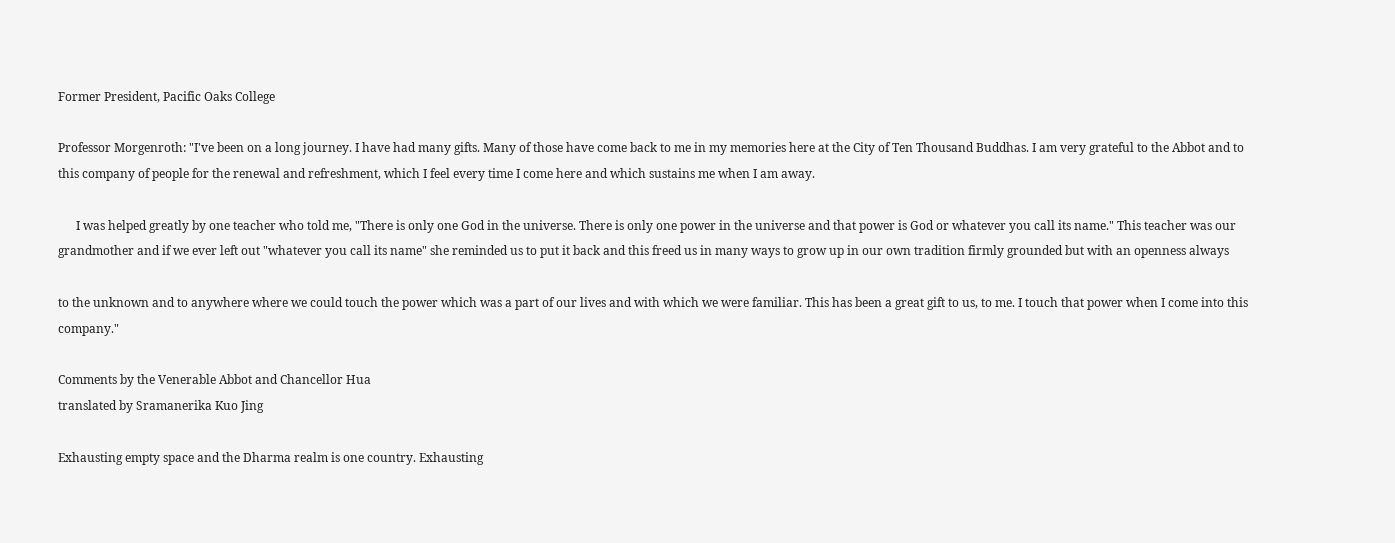Former President, Pacific Oaks College

Professor Morgenroth: "I've been on a long journey. I have had many gifts. Many of those have come back to me in my memories here at the City of Ten Thousand Buddhas. I am very grateful to the Abbot and to this company of people for the renewal and refreshment, which I feel every time I come here and which sustains me when I am away.

      I was helped greatly by one teacher who told me, "There is only one God in the universe. There is only one power in the universe and that power is God or whatever you call its name." This teacher was our grandmother and if we ever left out "whatever you call its name" she reminded us to put it back and this freed us in many ways to grow up in our own tradition firmly grounded but with an openness always

to the unknown and to anywhere where we could touch the power which was a part of our lives and with which we were familiar. This has been a great gift to us, to me. I touch that power when I come into this company."

Comments by the Venerable Abbot and Chancellor Hua
translated by Sramanerika Kuo Jing

Exhausting empty space and the Dharma realm is one country. Exhausting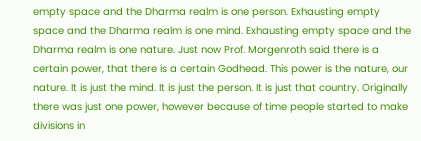empty space and the Dharma realm is one person. Exhausting empty space and the Dharma realm is one mind. Exhausting empty space and the Dharma realm is one nature. Just now Prof. Morgenroth said there is a certain power, that there is a certain Godhead. This power is the nature, our nature. It is just the mind. It is just the person. It is just that country. Originally there was just one power, however because of time people started to make divisions in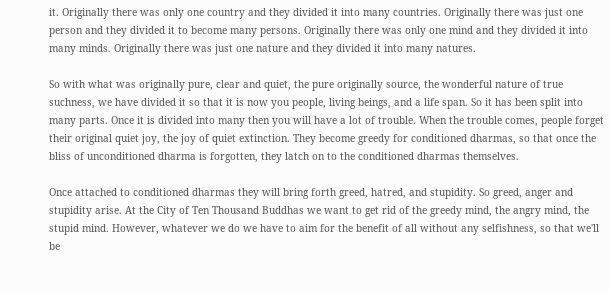it. Originally there was only one country and they divided it into many countries. Originally there was just one person and they divided it to become many persons. Originally there was only one mind and they divided it into many minds. Originally there was just one nature and they divided it into many natures.

So with what was originally pure, clear and quiet, the pure originally source, the wonderful nature of true suchness, we have divided it so that it is now you people, living beings, and a life span. So it has been split into many parts. Once it is divided into many then you will have a lot of trouble. When the trouble comes, people forget their original quiet joy, the joy of quiet extinction. They become greedy for conditioned dharmas, so that once the bliss of unconditioned dharma is forgotten, they latch on to the conditioned dharmas themselves.

Once attached to conditioned dharmas they will bring forth greed, hatred, and stupidity. So greed, anger and stupidity arise. At the City of Ten Thousand Buddhas we want to get rid of the greedy mind, the angry mind, the stupid mind. However, whatever we do we have to aim for the benefit of all without any selfishness, so that we'll be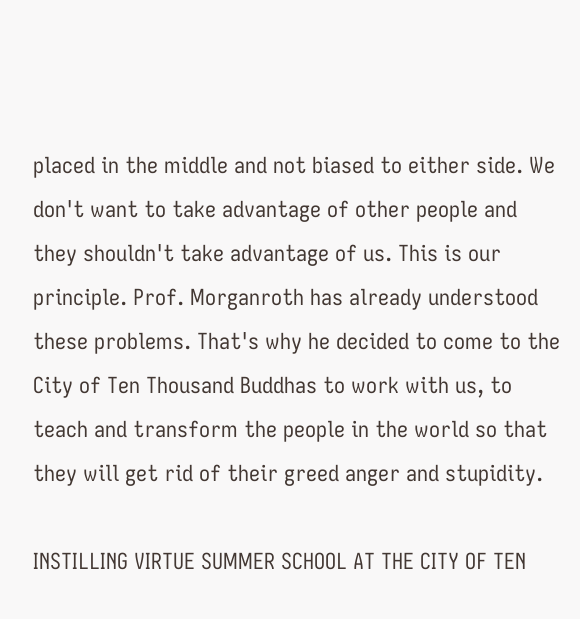placed in the middle and not biased to either side. We don't want to take advantage of other people and they shouldn't take advantage of us. This is our principle. Prof. Morganroth has already understood these problems. That's why he decided to come to the City of Ten Thousand Buddhas to work with us, to teach and transform the people in the world so that they will get rid of their greed anger and stupidity.

INSTILLING VIRTUE SUMMER SCHOOL AT THE CITY OF TEN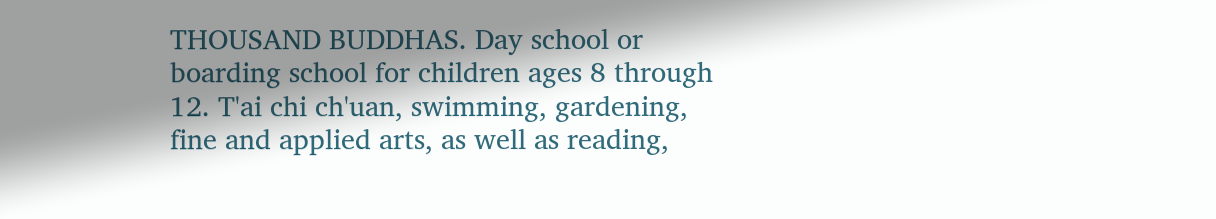THOUSAND BUDDHAS. Day school or boarding school for children ages 8 through 12. T'ai chi ch'uan, swimming, gardening, fine and applied arts, as well as reading,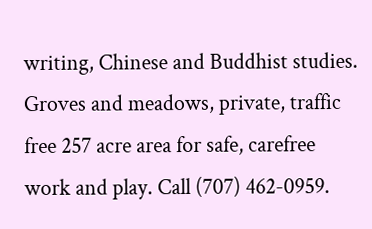writing, Chinese and Buddhist studies. Groves and meadows, private, traffic free 257 acre area for safe, carefree work and play. Call (707) 462-0959.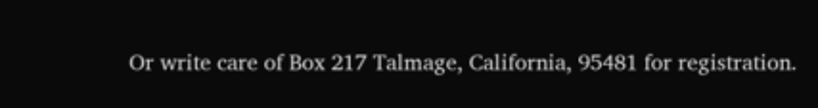Or write care of Box 217 Talmage, California, 95481 for registration.